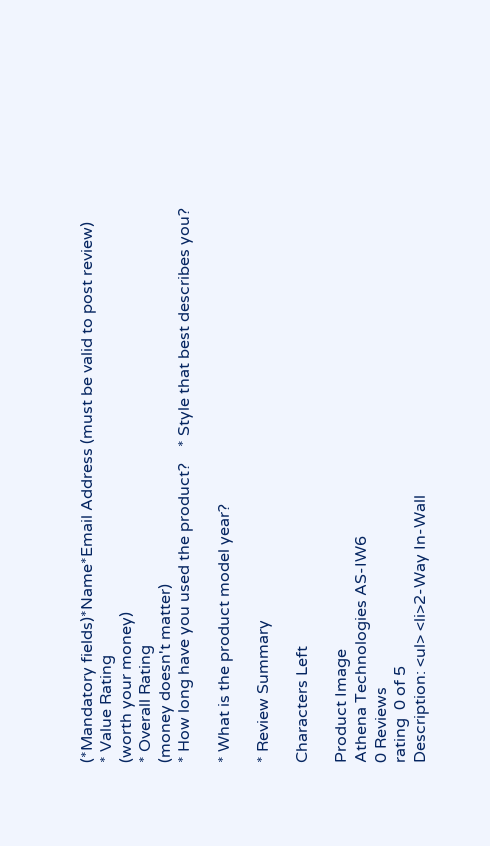(*Mandatory fields)*Name*Email Address (must be valid to post review)
* Value Rating
(worth your money)
* Overall Rating
(money doesn't matter)
* How long have you used the product?    * Style that best describes you?

* What is the product model year?

* Review Summary

Characters Left

Product Image
Athena Technologies AS-IW6
0 Reviews
rating  0 of 5
Description: <ul> <li>2-Way In-Wall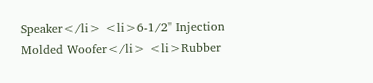Speaker</li> <li>6-1/2" Injection Molded Woofer</li> <li>Rubber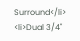Surround</li> <li>Dual 3/4"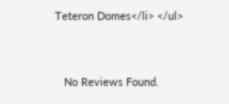Teteron Domes</li> </ul>


   No Reviews Found.